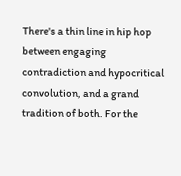There's a thin line in hip hop between engaging contradiction and hypocritical convolution, and a grand tradition of both. For the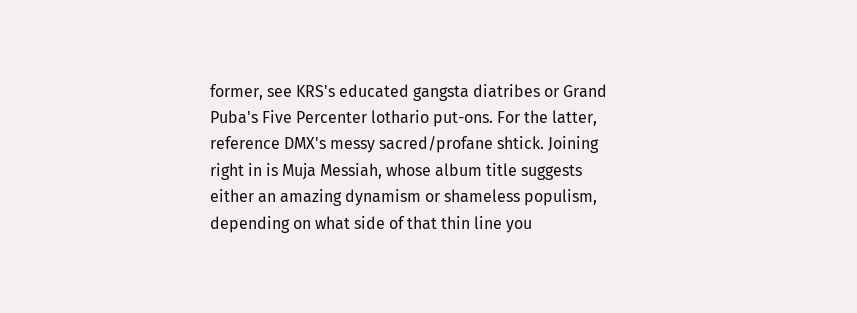former, see KRS's educated gangsta diatribes or Grand Puba's Five Percenter lothario put-ons. For the latter, reference DMX's messy sacred/profane shtick. Joining right in is Muja Messiah, whose album title suggests either an amazing dynamism or shameless populism, depending on what side of that thin line you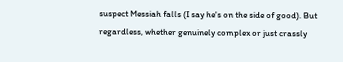suspect Messiah falls (I say he's on the side of good). But regardless, whether genuinely complex or just crassly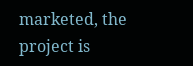marketed, the project is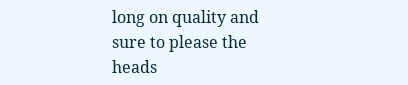long on quality and sure to please the heads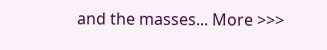and the masses... More >>>